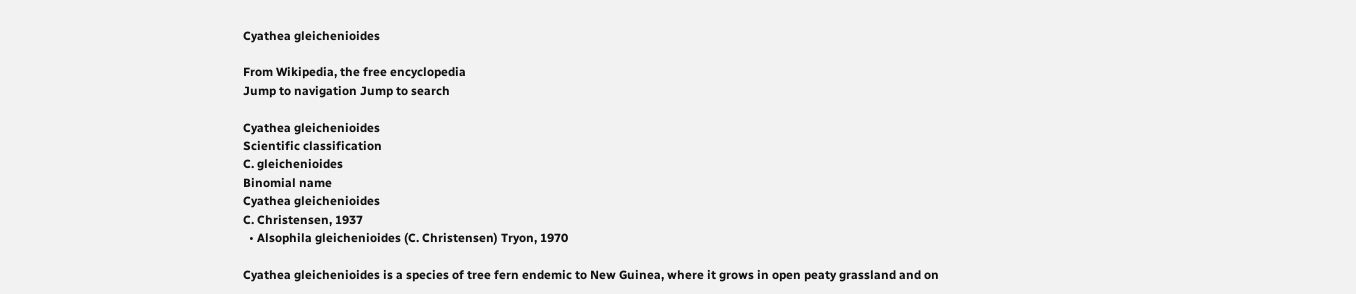Cyathea gleichenioides

From Wikipedia, the free encyclopedia
Jump to navigation Jump to search

Cyathea gleichenioides
Scientific classification
C. gleichenioides
Binomial name
Cyathea gleichenioides
C. Christensen, 1937
  • Alsophila gleichenioides (C. Christensen) Tryon, 1970

Cyathea gleichenioides is a species of tree fern endemic to New Guinea, where it grows in open peaty grassland and on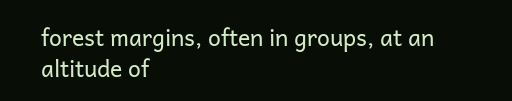forest margins, often in groups, at an altitude of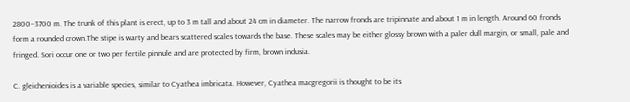2800–3700 m. The trunk of this plant is erect, up to 3 m tall and about 24 cm in diameter. The narrow fronds are tripinnate and about 1 m in length. Around 60 fronds form a rounded crown.The stipe is warty and bears scattered scales towards the base. These scales may be either glossy brown with a paler dull margin, or small, pale and fringed. Sori occur one or two per fertile pinnule and are protected by firm, brown indusia.

C. gleichenioides is a variable species, similar to Cyathea imbricata. However, Cyathea macgregorii is thought to be its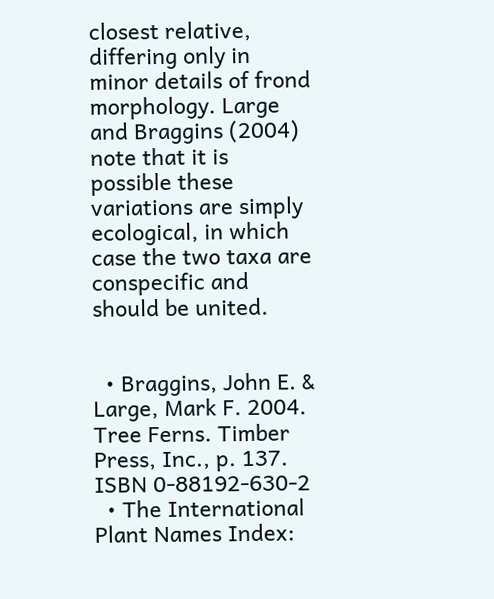closest relative, differing only in minor details of frond morphology. Large and Braggins (2004) note that it is possible these variations are simply ecological, in which case the two taxa are conspecific and should be united.


  • Braggins, John E. & Large, Mark F. 2004. Tree Ferns. Timber Press, Inc., p. 137. ISBN 0-88192-630-2
  • The International Plant Names Index: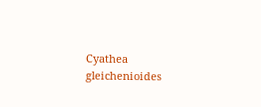Cyathea gleichenioides